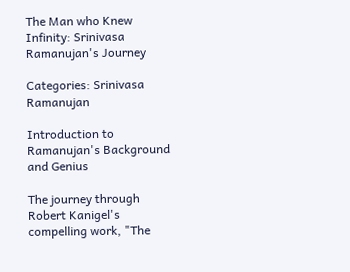The Man who Knew Infinity: Srinivasa Ramanujan's Journey

Categories: Srinivasa Ramanujan

Introduction to Ramanujan's Background and Genius

The journey through Robert Kanigel's compelling work, "The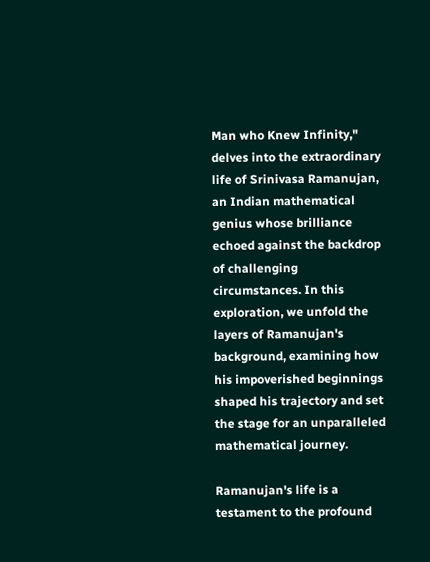Man who Knew Infinity," delves into the extraordinary life of Srinivasa Ramanujan, an Indian mathematical genius whose brilliance echoed against the backdrop of challenging circumstances. In this exploration, we unfold the layers of Ramanujan's background, examining how his impoverished beginnings shaped his trajectory and set the stage for an unparalleled mathematical journey.

Ramanujan's life is a testament to the profound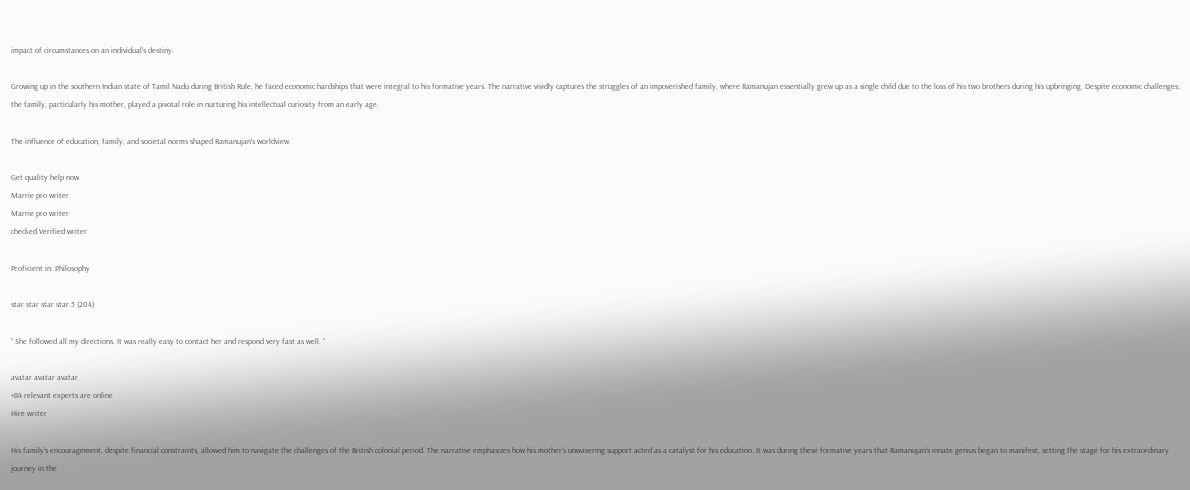impact of circumstances on an individual's destiny.

Growing up in the southern Indian state of Tamil Nadu during British Rule, he faced economic hardships that were integral to his formative years. The narrative vividly captures the struggles of an impoverished family, where Ramanujan essentially grew up as a single child due to the loss of his two brothers during his upbringing. Despite economic challenges, the family, particularly his mother, played a pivotal role in nurturing his intellectual curiosity from an early age.

The influence of education, family, and societal norms shaped Ramanujan's worldview.

Get quality help now
Marrie pro writer
Marrie pro writer
checked Verified writer

Proficient in: Philosophy

star star star star 5 (204)

“ She followed all my directions. It was really easy to contact her and respond very fast as well. ”

avatar avatar avatar
+84 relevant experts are online
Hire writer

His family's encouragement, despite financial constraints, allowed him to navigate the challenges of the British colonial period. The narrative emphasizes how his mother's unwavering support acted as a catalyst for his education. It was during these formative years that Ramanujan's innate genius began to manifest, setting the stage for his extraordinary journey in the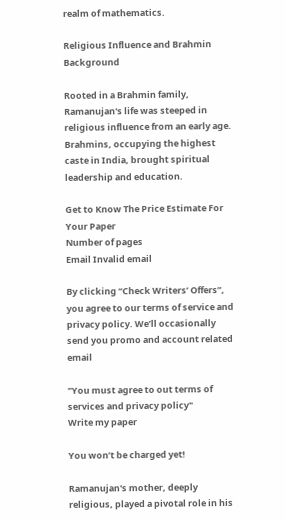realm of mathematics.

Religious Influence and Brahmin Background

Rooted in a Brahmin family, Ramanujan's life was steeped in religious influence from an early age. Brahmins, occupying the highest caste in India, brought spiritual leadership and education.

Get to Know The Price Estimate For Your Paper
Number of pages
Email Invalid email

By clicking “Check Writers’ Offers”, you agree to our terms of service and privacy policy. We’ll occasionally send you promo and account related email

"You must agree to out terms of services and privacy policy"
Write my paper

You won’t be charged yet!

Ramanujan's mother, deeply religious, played a pivotal role in his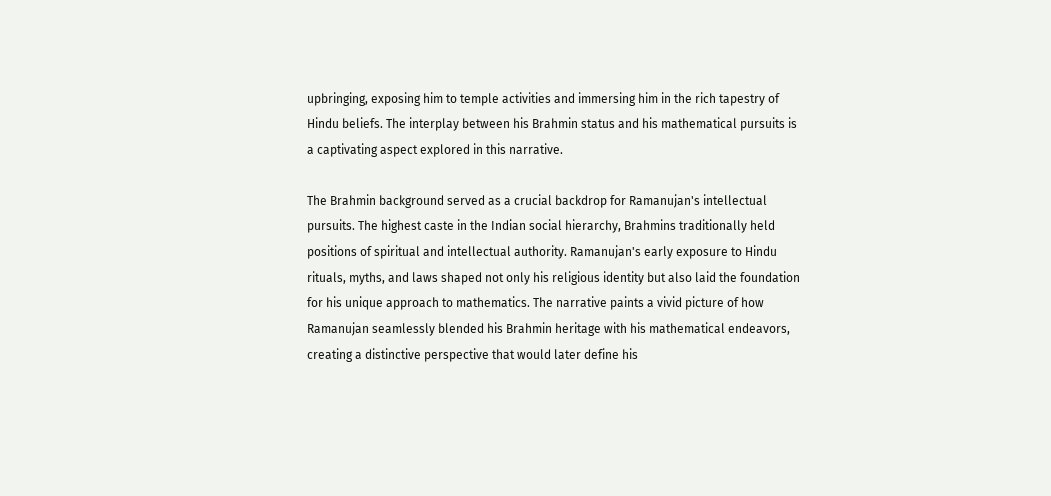upbringing, exposing him to temple activities and immersing him in the rich tapestry of Hindu beliefs. The interplay between his Brahmin status and his mathematical pursuits is a captivating aspect explored in this narrative.

The Brahmin background served as a crucial backdrop for Ramanujan's intellectual pursuits. The highest caste in the Indian social hierarchy, Brahmins traditionally held positions of spiritual and intellectual authority. Ramanujan's early exposure to Hindu rituals, myths, and laws shaped not only his religious identity but also laid the foundation for his unique approach to mathematics. The narrative paints a vivid picture of how Ramanujan seamlessly blended his Brahmin heritage with his mathematical endeavors, creating a distinctive perspective that would later define his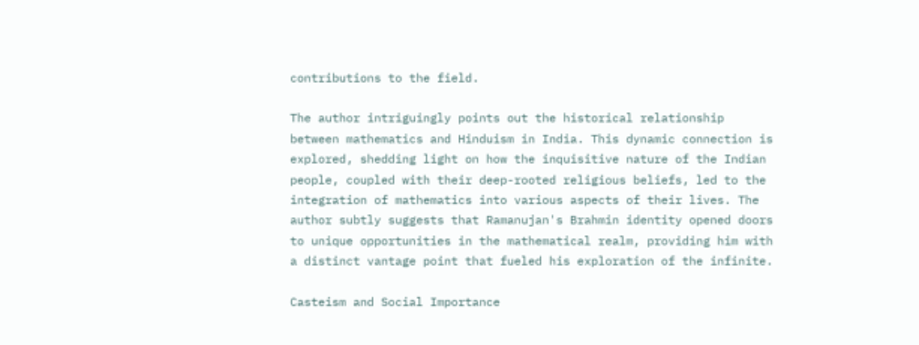contributions to the field.

The author intriguingly points out the historical relationship between mathematics and Hinduism in India. This dynamic connection is explored, shedding light on how the inquisitive nature of the Indian people, coupled with their deep-rooted religious beliefs, led to the integration of mathematics into various aspects of their lives. The author subtly suggests that Ramanujan's Brahmin identity opened doors to unique opportunities in the mathematical realm, providing him with a distinct vantage point that fueled his exploration of the infinite.

Casteism and Social Importance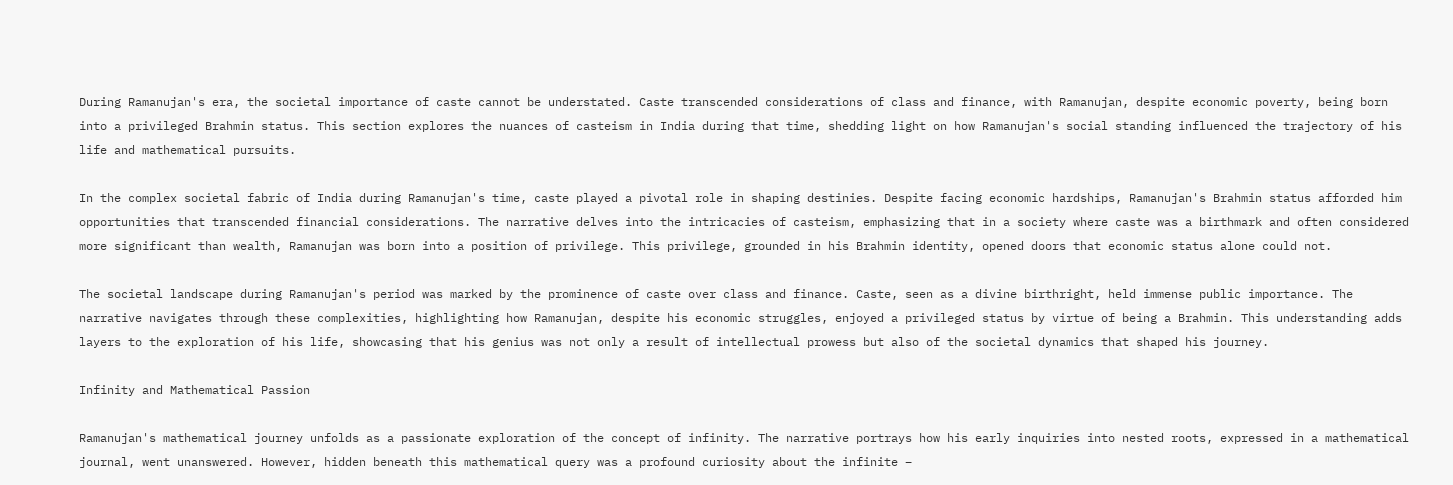During Ramanujan's era, the societal importance of caste cannot be understated. Caste transcended considerations of class and finance, with Ramanujan, despite economic poverty, being born into a privileged Brahmin status. This section explores the nuances of casteism in India during that time, shedding light on how Ramanujan's social standing influenced the trajectory of his life and mathematical pursuits.

In the complex societal fabric of India during Ramanujan's time, caste played a pivotal role in shaping destinies. Despite facing economic hardships, Ramanujan's Brahmin status afforded him opportunities that transcended financial considerations. The narrative delves into the intricacies of casteism, emphasizing that in a society where caste was a birthmark and often considered more significant than wealth, Ramanujan was born into a position of privilege. This privilege, grounded in his Brahmin identity, opened doors that economic status alone could not.

The societal landscape during Ramanujan's period was marked by the prominence of caste over class and finance. Caste, seen as a divine birthright, held immense public importance. The narrative navigates through these complexities, highlighting how Ramanujan, despite his economic struggles, enjoyed a privileged status by virtue of being a Brahmin. This understanding adds layers to the exploration of his life, showcasing that his genius was not only a result of intellectual prowess but also of the societal dynamics that shaped his journey.

Infinity and Mathematical Passion

Ramanujan's mathematical journey unfolds as a passionate exploration of the concept of infinity. The narrative portrays how his early inquiries into nested roots, expressed in a mathematical journal, went unanswered. However, hidden beneath this mathematical query was a profound curiosity about the infinite –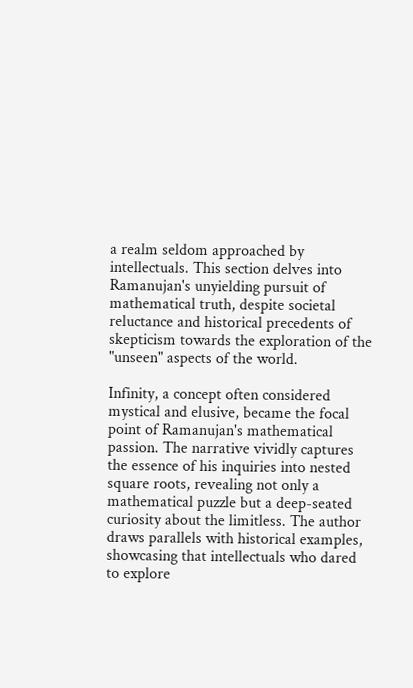a realm seldom approached by intellectuals. This section delves into Ramanujan's unyielding pursuit of mathematical truth, despite societal reluctance and historical precedents of skepticism towards the exploration of the "unseen" aspects of the world.

Infinity, a concept often considered mystical and elusive, became the focal point of Ramanujan's mathematical passion. The narrative vividly captures the essence of his inquiries into nested square roots, revealing not only a mathematical puzzle but a deep-seated curiosity about the limitless. The author draws parallels with historical examples, showcasing that intellectuals who dared to explore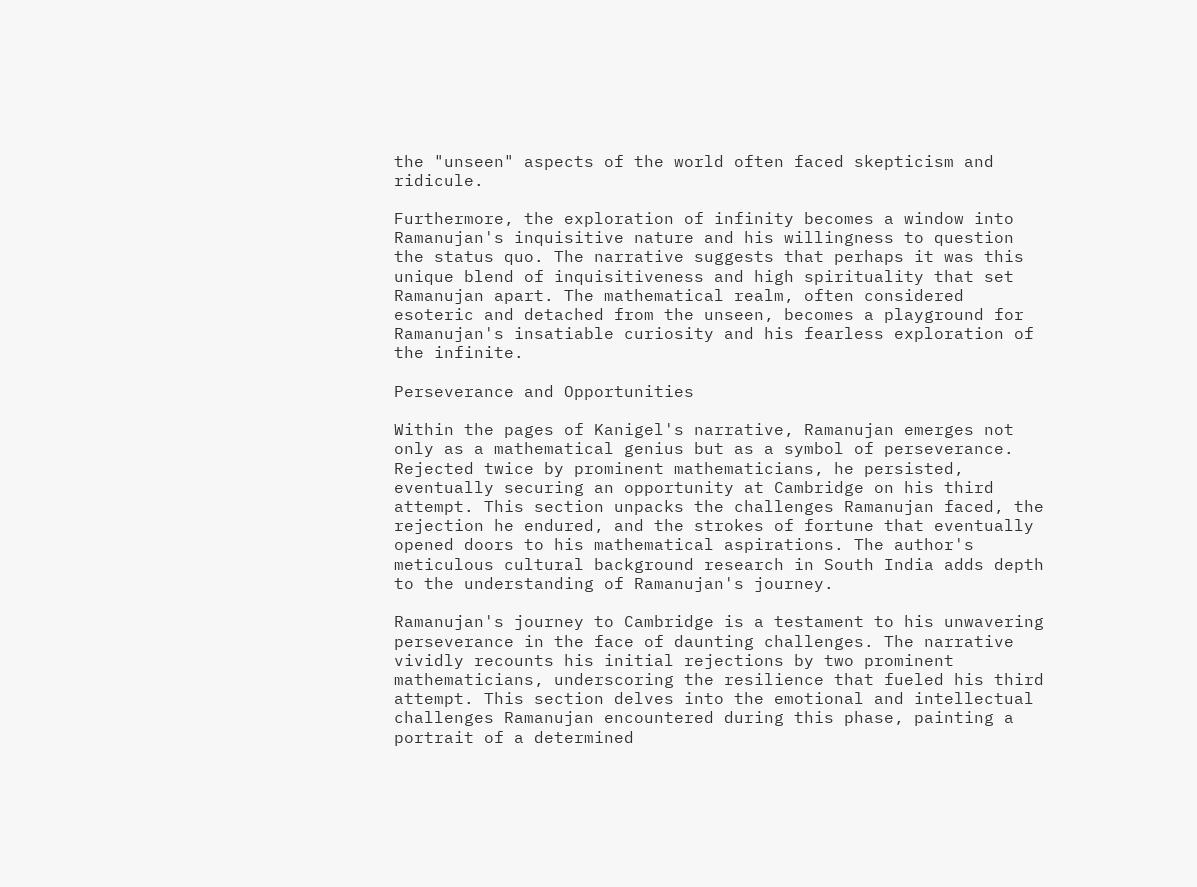the "unseen" aspects of the world often faced skepticism and ridicule.

Furthermore, the exploration of infinity becomes a window into Ramanujan's inquisitive nature and his willingness to question the status quo. The narrative suggests that perhaps it was this unique blend of inquisitiveness and high spirituality that set Ramanujan apart. The mathematical realm, often considered esoteric and detached from the unseen, becomes a playground for Ramanujan's insatiable curiosity and his fearless exploration of the infinite.

Perseverance and Opportunities

Within the pages of Kanigel's narrative, Ramanujan emerges not only as a mathematical genius but as a symbol of perseverance. Rejected twice by prominent mathematicians, he persisted, eventually securing an opportunity at Cambridge on his third attempt. This section unpacks the challenges Ramanujan faced, the rejection he endured, and the strokes of fortune that eventually opened doors to his mathematical aspirations. The author's meticulous cultural background research in South India adds depth to the understanding of Ramanujan's journey.

Ramanujan's journey to Cambridge is a testament to his unwavering perseverance in the face of daunting challenges. The narrative vividly recounts his initial rejections by two prominent mathematicians, underscoring the resilience that fueled his third attempt. This section delves into the emotional and intellectual challenges Ramanujan encountered during this phase, painting a portrait of a determined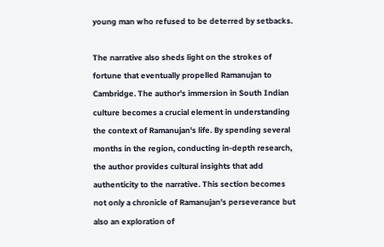young man who refused to be deterred by setbacks.

The narrative also sheds light on the strokes of fortune that eventually propelled Ramanujan to Cambridge. The author's immersion in South Indian culture becomes a crucial element in understanding the context of Ramanujan's life. By spending several months in the region, conducting in-depth research, the author provides cultural insights that add authenticity to the narrative. This section becomes not only a chronicle of Ramanujan's perseverance but also an exploration of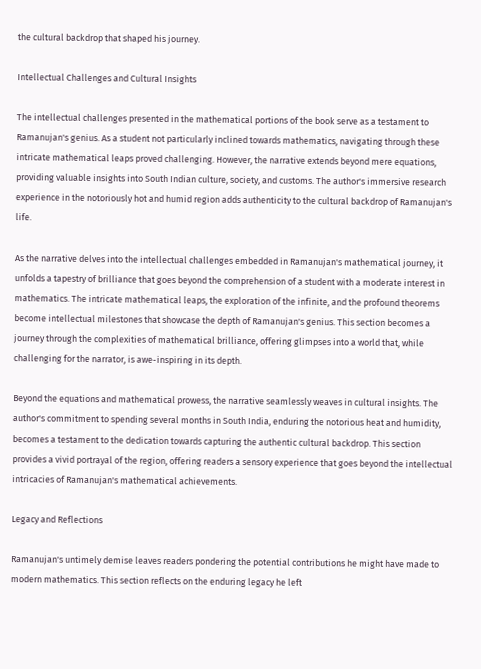the cultural backdrop that shaped his journey.

Intellectual Challenges and Cultural Insights

The intellectual challenges presented in the mathematical portions of the book serve as a testament to Ramanujan's genius. As a student not particularly inclined towards mathematics, navigating through these intricate mathematical leaps proved challenging. However, the narrative extends beyond mere equations, providing valuable insights into South Indian culture, society, and customs. The author's immersive research experience in the notoriously hot and humid region adds authenticity to the cultural backdrop of Ramanujan's life.

As the narrative delves into the intellectual challenges embedded in Ramanujan's mathematical journey, it unfolds a tapestry of brilliance that goes beyond the comprehension of a student with a moderate interest in mathematics. The intricate mathematical leaps, the exploration of the infinite, and the profound theorems become intellectual milestones that showcase the depth of Ramanujan's genius. This section becomes a journey through the complexities of mathematical brilliance, offering glimpses into a world that, while challenging for the narrator, is awe-inspiring in its depth.

Beyond the equations and mathematical prowess, the narrative seamlessly weaves in cultural insights. The author's commitment to spending several months in South India, enduring the notorious heat and humidity, becomes a testament to the dedication towards capturing the authentic cultural backdrop. This section provides a vivid portrayal of the region, offering readers a sensory experience that goes beyond the intellectual intricacies of Ramanujan's mathematical achievements.

Legacy and Reflections

Ramanujan's untimely demise leaves readers pondering the potential contributions he might have made to modern mathematics. This section reflects on the enduring legacy he left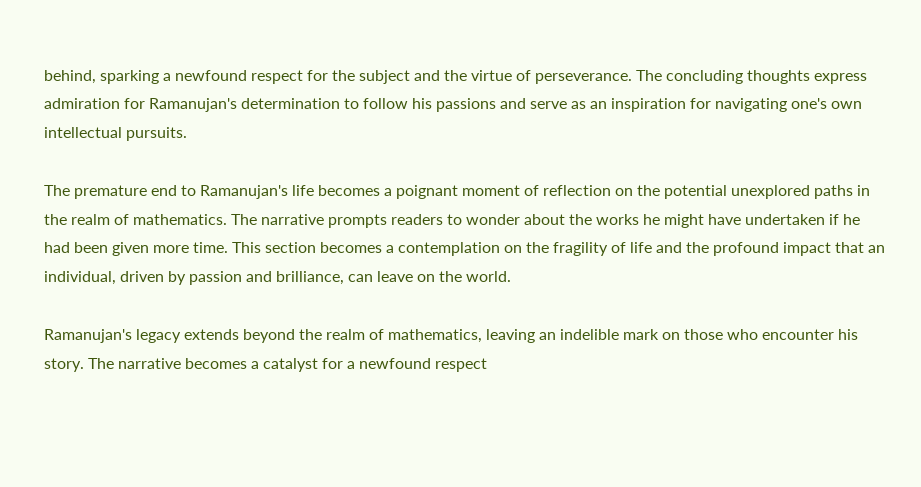behind, sparking a newfound respect for the subject and the virtue of perseverance. The concluding thoughts express admiration for Ramanujan's determination to follow his passions and serve as an inspiration for navigating one's own intellectual pursuits.

The premature end to Ramanujan's life becomes a poignant moment of reflection on the potential unexplored paths in the realm of mathematics. The narrative prompts readers to wonder about the works he might have undertaken if he had been given more time. This section becomes a contemplation on the fragility of life and the profound impact that an individual, driven by passion and brilliance, can leave on the world.

Ramanujan's legacy extends beyond the realm of mathematics, leaving an indelible mark on those who encounter his story. The narrative becomes a catalyst for a newfound respect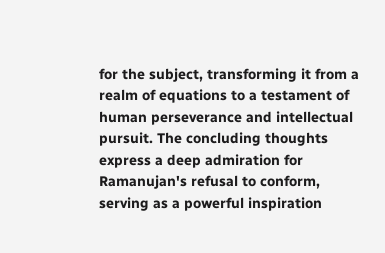for the subject, transforming it from a realm of equations to a testament of human perseverance and intellectual pursuit. The concluding thoughts express a deep admiration for Ramanujan's refusal to conform, serving as a powerful inspiration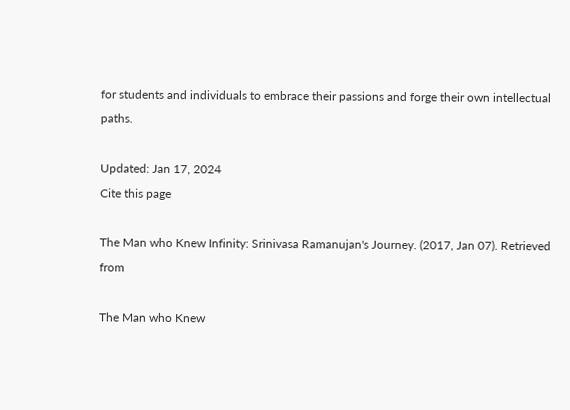for students and individuals to embrace their passions and forge their own intellectual paths.

Updated: Jan 17, 2024
Cite this page

The Man who Knew Infinity: Srinivasa Ramanujan's Journey. (2017, Jan 07). Retrieved from

The Man who Knew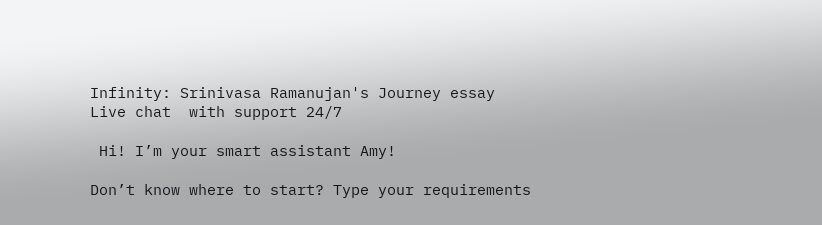Infinity: Srinivasa Ramanujan's Journey essay
Live chat  with support 24/7

 Hi! I’m your smart assistant Amy!

Don’t know where to start? Type your requirements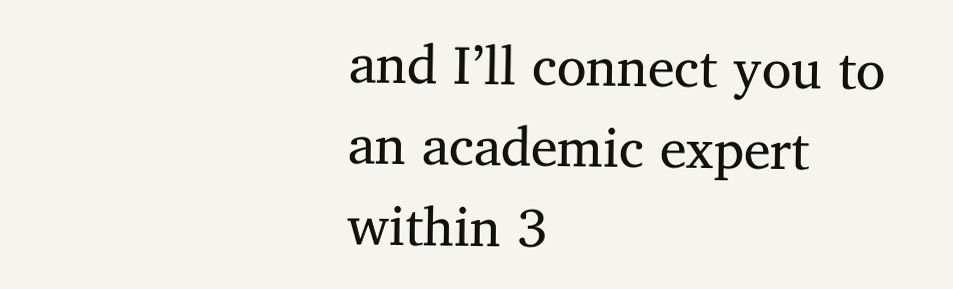and I’ll connect you to an academic expert within 3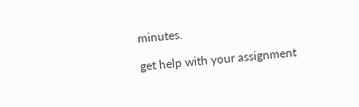minutes.

get help with your assignment